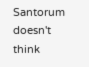Santorum doesn't think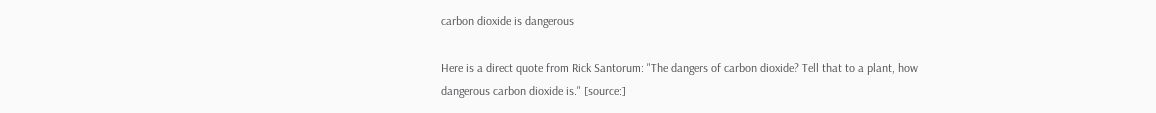carbon dioxide is dangerous

Here is a direct quote from Rick Santorum: "The dangers of carbon dioxide? Tell that to a plant, how dangerous carbon dioxide is." [source:]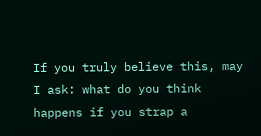If you truly believe this, may I ask: what do you think happens if you strap a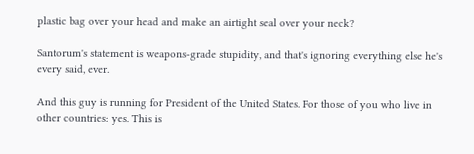plastic bag over your head and make an airtight seal over your neck?

Santorum's statement is weapons-grade stupidity, and that's ignoring everything else he's every said, ever.

And this guy is running for President of the United States. For those of you who live in other countries: yes. This is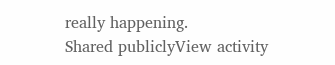really happening.
Shared publiclyView activity